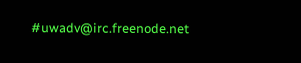#uwadv@irc.freenode.net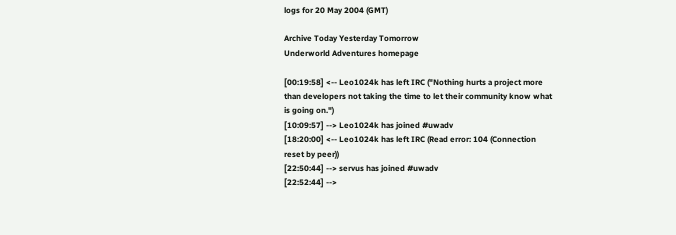logs for 20 May 2004 (GMT)

Archive Today Yesterday Tomorrow
Underworld Adventures homepage

[00:19:58] <-- Leo1024k has left IRC ("Nothing hurts a project more than developers not taking the time to let their community know what is going on.")
[10:09:57] --> Leo1024k has joined #uwadv
[18:20:00] <-- Leo1024k has left IRC (Read error: 104 (Connection reset by peer))
[22:50:44] --> servus has joined #uwadv
[22:52:44] -->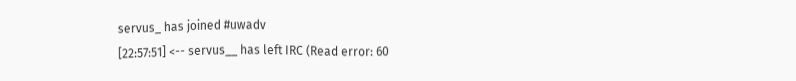servus_ has joined #uwadv
[22:57:51] <-- servus__ has left IRC (Read error: 60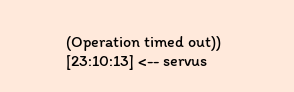(Operation timed out))
[23:10:13] <-- servus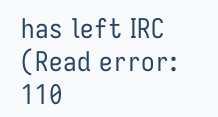has left IRC (Read error: 110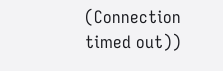(Connection timed out))